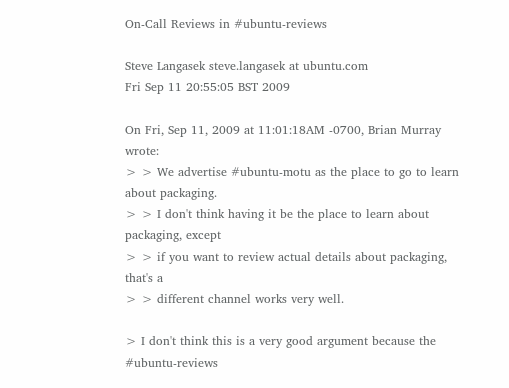On-Call Reviews in #ubuntu-reviews

Steve Langasek steve.langasek at ubuntu.com
Fri Sep 11 20:55:05 BST 2009

On Fri, Sep 11, 2009 at 11:01:18AM -0700, Brian Murray wrote:
> > We advertise #ubuntu-motu as the place to go to learn about packaging.
> > I don't think having it be the place to learn about packaging, except
> > if you want to review actual details about packaging, that's a
> > different channel works very well.

> I don't think this is a very good argument because the #ubuntu-reviews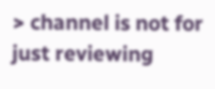> channel is not for just reviewing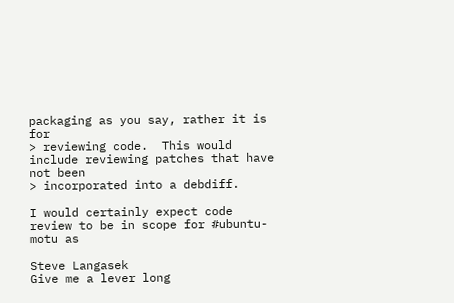packaging as you say, rather it is for
> reviewing code.  This would include reviewing patches that have not been
> incorporated into a debdiff.

I would certainly expect code review to be in scope for #ubuntu-motu as

Steve Langasek                   Give me a lever long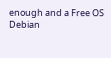enough and a Free OS
Debian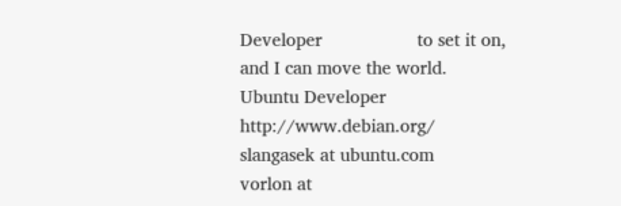Developer                   to set it on, and I can move the world.
Ubuntu Developer                                    http://www.debian.org/
slangasek at ubuntu.com                                     vorlon at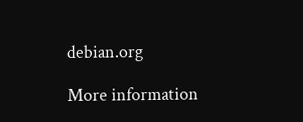debian.org

More information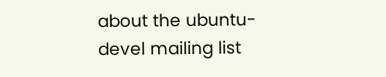about the ubuntu-devel mailing list